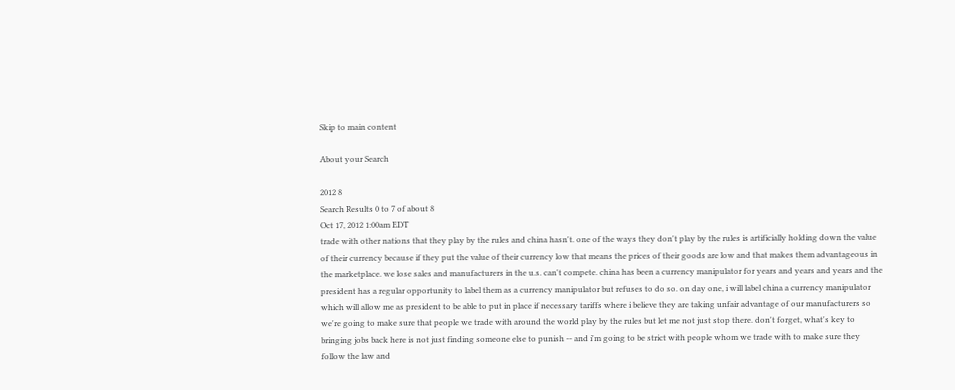Skip to main content

About your Search

2012 8
Search Results 0 to 7 of about 8
Oct 17, 2012 1:00am EDT
trade with other nations that they play by the rules and china hasn't. one of the ways they don't play by the rules is artificially holding down the value of their currency because if they put the value of their currency low that means the prices of their goods are low and that makes them advantageous in the marketplace. we lose sales and manufacturers in the u.s. can't compete. china has been a currency manipulator for years and years and years and the president has a regular opportunity to label them as a currency manipulator but refuses to do so. on day one, i will label china a currency manipulator which will allow me as president to be able to put in place if necessary tariffs where i believe they are taking unfair advantage of our manufacturers so we're going to make sure that people we trade with around the world play by the rules but let me not just stop there. don't forget, what's key to bringing jobs back here is not just finding someone else to punish -- and i'm going to be strict with people whom we trade with to make sure they follow the law and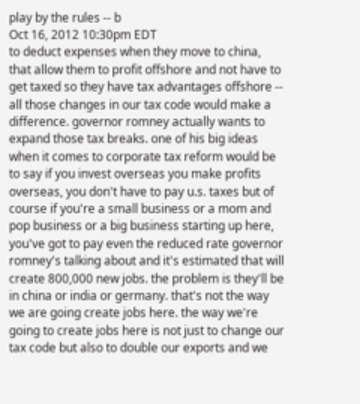play by the rules -- b
Oct 16, 2012 10:30pm EDT
to deduct expenses when they move to china, that allow them to profit offshore and not have to get taxed so they have tax advantages offshore -- all those changes in our tax code would make a difference. governor romney actually wants to expand those tax breaks. one of his big ideas when it comes to corporate tax reform would be to say if you invest overseas you make profits overseas, you don't have to pay u.s. taxes but of course if you're a small business or a mom and pop business or a big business starting up here, you've got to pay even the reduced rate governor romney's talking about and it's estimated that will create 800,000 new jobs. the problem is they'll be in china or india or germany. that's not the way we are going create jobs here. the way we're going to create jobs here is not just to change our tax code but also to double our exports and we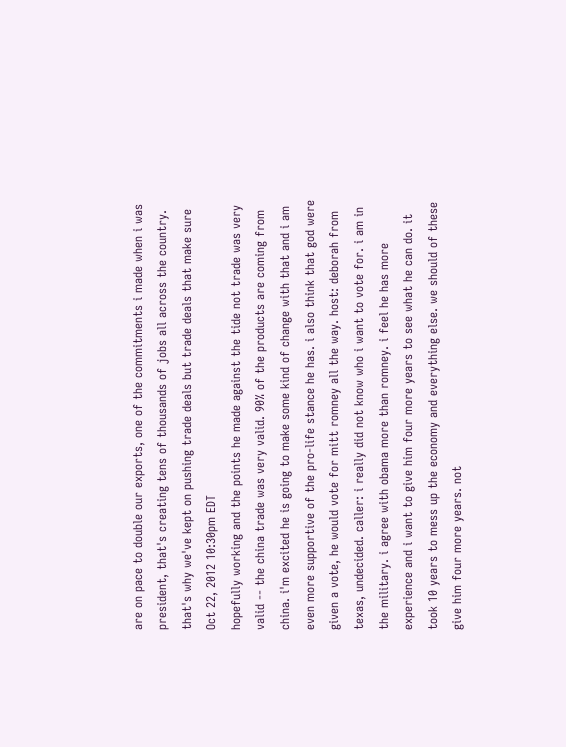are on pace to double our exports, one of the commitments i made when i was president, that's creating tens of thousands of jobs all across the country. that's why we've kept on pushing trade deals but trade deals that make sure
Oct 22, 2012 10:30pm EDT
hopefully working and the points he made against the tide not trade was very valid -- the china trade was very valid. 90% of the products are coming from china. i'm excited he is going to make some kind of change with that and i am even more supportive of the pro-life stance he has. i also think that god were given a vote, he would vote for mitt romney all the way. host: deborah from texas, undecided. caller: i really did not know who i want to vote for. i am in the military. i agree with obama more than romney. i feel he has more experience and i want to give him four more years to see what he can do. it took 10 years to mess up the economy and everything else. we should of these give him four more years. not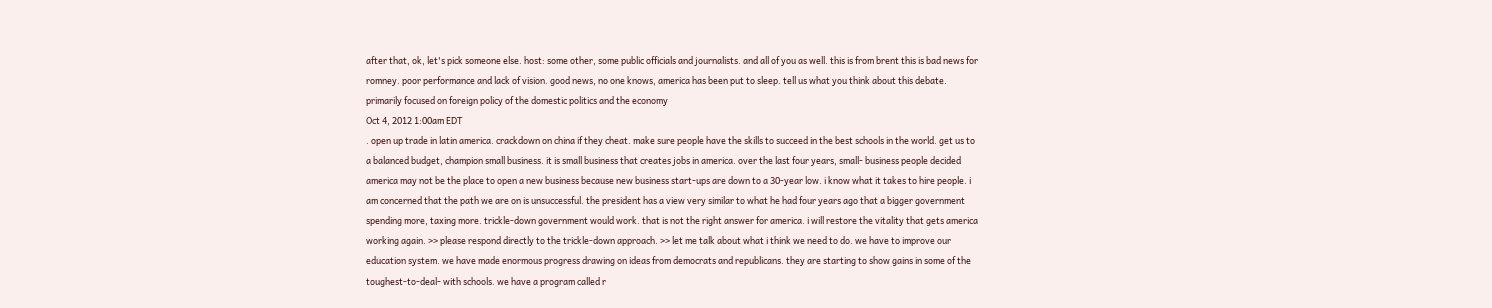after that, ok, let's pick someone else. host: some other, some public officials and journalists. and all of you as well. this is from brent this is bad news for romney. poor performance and lack of vision. good news, no one knows, america has been put to sleep. tell us what you think about this debate. primarily focused on foreign policy of the domestic politics and the economy
Oct 4, 2012 1:00am EDT
. open up trade in latin america. crackdown on china if they cheat. make sure people have the skills to succeed in the best schools in the world. get us to a balanced budget, champion small business. it is small business that creates jobs in america. over the last four years, small- business people decided america may not be the place to open a new business because new business start-ups are down to a 30-year low. i know what it takes to hire people. i am concerned that the path we are on is unsuccessful. the president has a view very similar to what he had four years ago that a bigger government spending more, taxing more. trickle-down government would work. that is not the right answer for america. i will restore the vitality that gets america working again. >> please respond directly to the trickle-down approach. >> let me talk about what i think we need to do. we have to improve our education system. we have made enormous progress drawing on ideas from democrats and republicans. they are starting to show gains in some of the toughest-to-deal- with schools. we have a program called r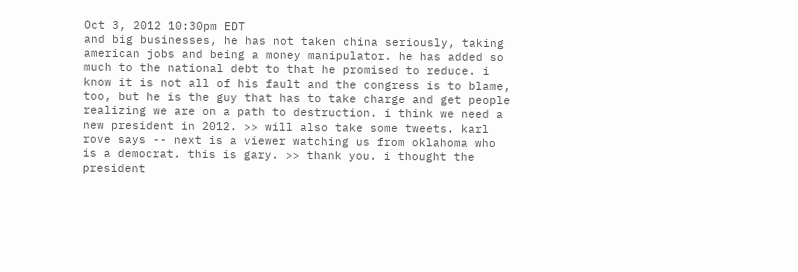Oct 3, 2012 10:30pm EDT
and big businesses, he has not taken china seriously, taking american jobs and being a money manipulator. he has added so much to the national debt to that he promised to reduce. i know it is not all of his fault and the congress is to blame, too, but he is the guy that has to take charge and get people realizing we are on a path to destruction. i think we need a new president in 2012. >> will also take some tweets. karl rove says -- next is a viewer watching us from oklahoma who is a democrat. this is gary. >> thank you. i thought the president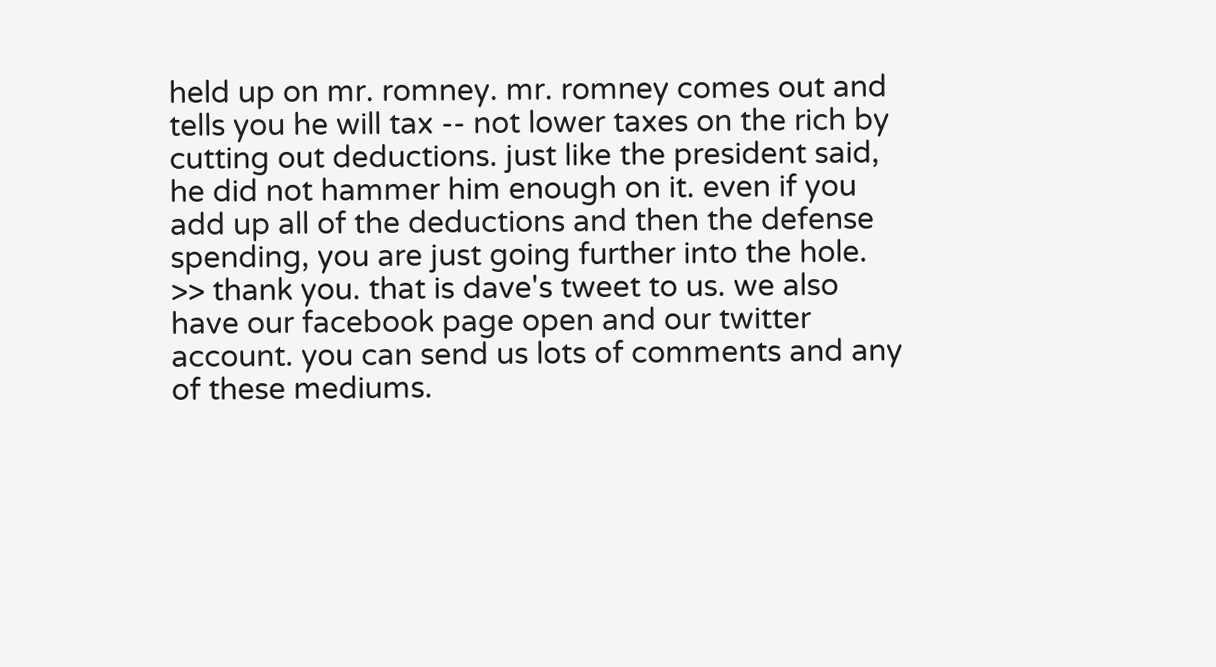held up on mr. romney. mr. romney comes out and tells you he will tax -- not lower taxes on the rich by cutting out deductions. just like the president said, he did not hammer him enough on it. even if you add up all of the deductions and then the defense spending, you are just going further into the hole. >> thank you. that is dave's tweet to us. we also have our facebook page open and our twitter account. you can send us lots of comments and any of these mediums.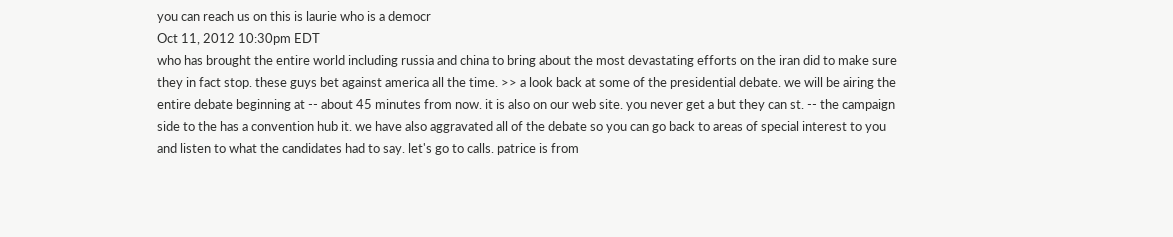you can reach us on this is laurie who is a democr
Oct 11, 2012 10:30pm EDT
who has brought the entire world including russia and china to bring about the most devastating efforts on the iran did to make sure they in fact stop. these guys bet against america all the time. >> a look back at some of the presidential debate. we will be airing the entire debate beginning at -- about 45 minutes from now. it is also on our web site. you never get a but they can st. -- the campaign side to the has a convention hub it. we have also aggravated all of the debate so you can go back to areas of special interest to you and listen to what the candidates had to say. let's go to calls. patrice is from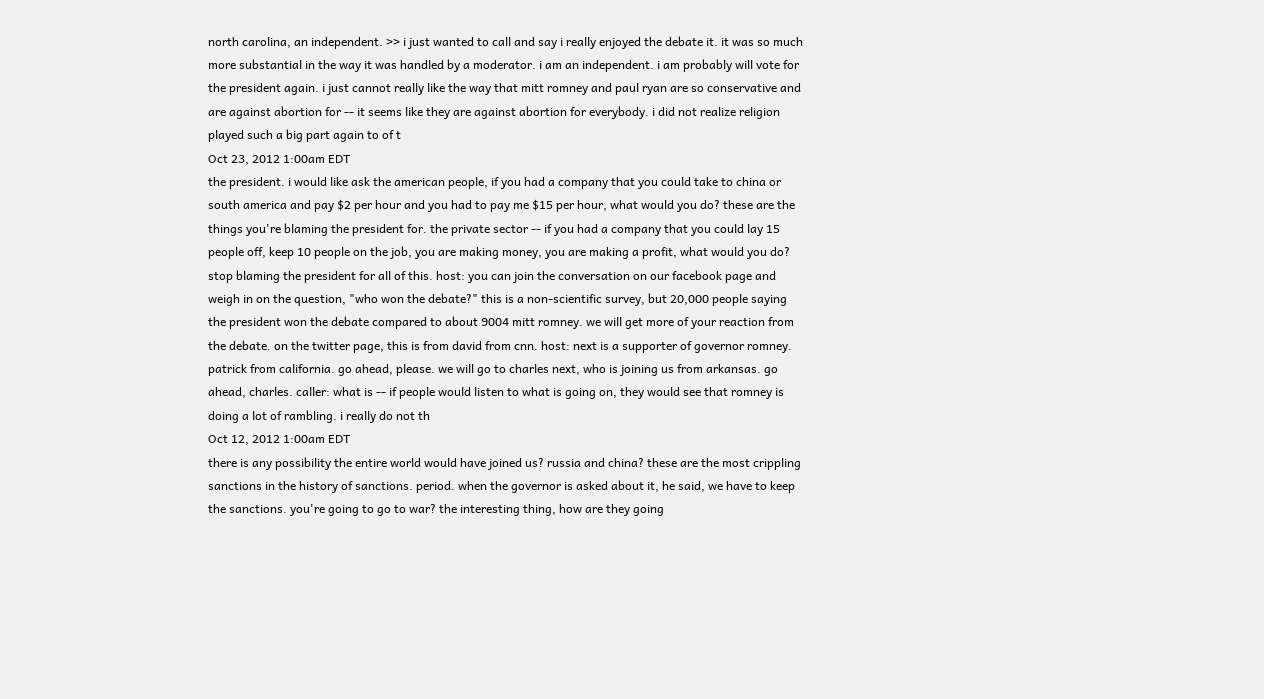north carolina, an independent. >> i just wanted to call and say i really enjoyed the debate it. it was so much more substantial in the way it was handled by a moderator. i am an independent. i am probably will vote for the president again. i just cannot really like the way that mitt romney and paul ryan are so conservative and are against abortion for -- it seems like they are against abortion for everybody. i did not realize religion played such a big part again to of t
Oct 23, 2012 1:00am EDT
the president. i would like ask the american people, if you had a company that you could take to china or south america and pay $2 per hour and you had to pay me $15 per hour, what would you do? these are the things you're blaming the president for. the private sector -- if you had a company that you could lay 15 people off, keep 10 people on the job, you are making money, you are making a profit, what would you do? stop blaming the president for all of this. host: you can join the conversation on our facebook page and weigh in on the question, "who won the debate?" this is a non-scientific survey, but 20,000 people saying the president won the debate compared to about 9004 mitt romney. we will get more of your reaction from the debate. on the twitter page, this is from david from cnn. host: next is a supporter of governor romney. patrick from california. go ahead, please. we will go to charles next, who is joining us from arkansas. go ahead, charles. caller: what is -- if people would listen to what is going on, they would see that romney is doing a lot of rambling. i really do not th
Oct 12, 2012 1:00am EDT
there is any possibility the entire world would have joined us? russia and china? these are the most crippling sanctions in the history of sanctions. period. when the governor is asked about it, he said, we have to keep the sanctions. you're going to go to war? the interesting thing, how are they going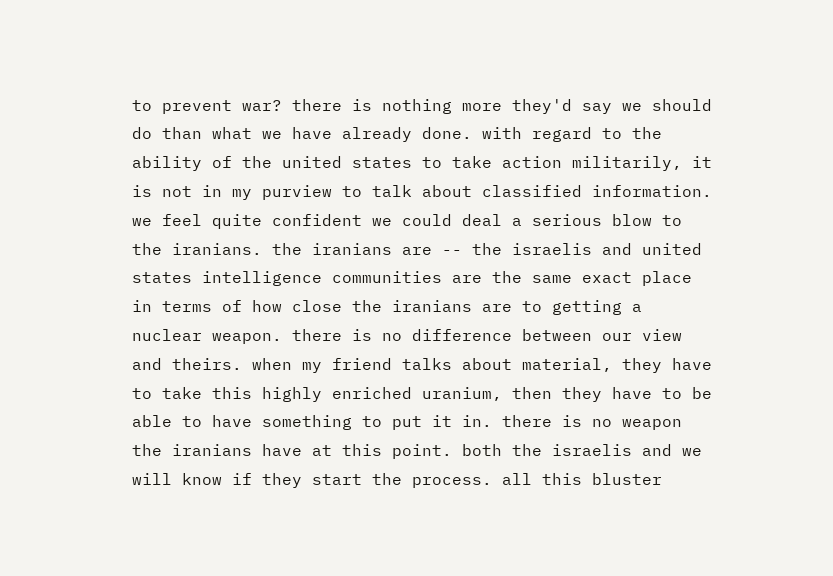to prevent war? there is nothing more they'd say we should do than what we have already done. with regard to the ability of the united states to take action militarily, it is not in my purview to talk about classified information. we feel quite confident we could deal a serious blow to the iranians. the iranians are -- the israelis and united states intelligence communities are the same exact place in terms of how close the iranians are to getting a nuclear weapon. there is no difference between our view and theirs. when my friend talks about material, they have to take this highly enriched uranium, then they have to be able to have something to put it in. there is no weapon the iranians have at this point. both the israelis and we will know if they start the process. all this bluster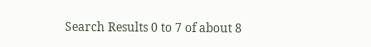Search Results 0 to 7 of about 8